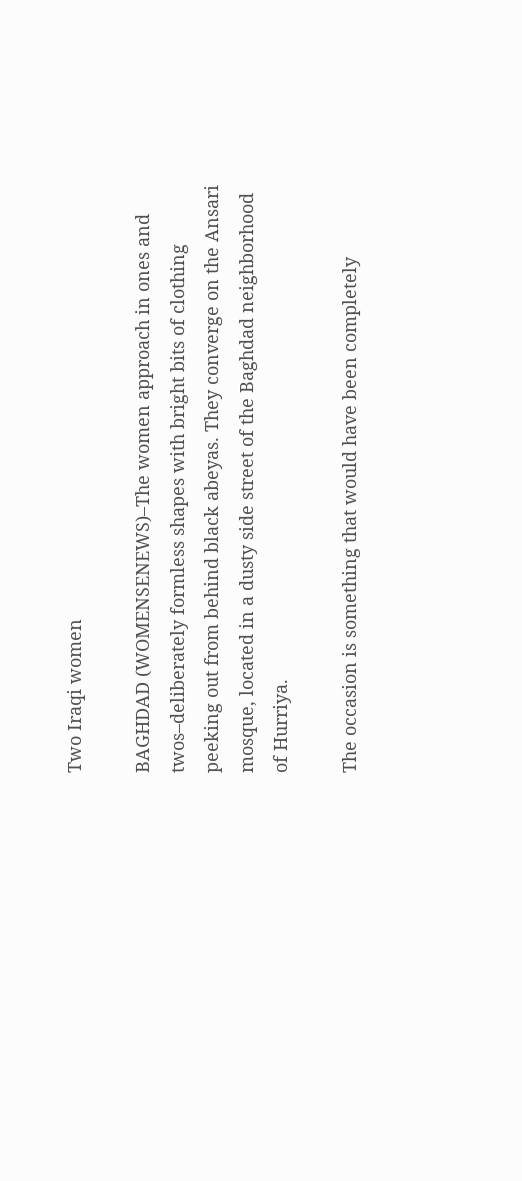Two Iraqi women

BAGHDAD (WOMENSENEWS)–The women approach in ones and twos–deliberately formless shapes with bright bits of clothing peeking out from behind black abeyas. They converge on the Ansari mosque, located in a dusty side street of the Baghdad neighborhood of Hurriya.

The occasion is something that would have been completely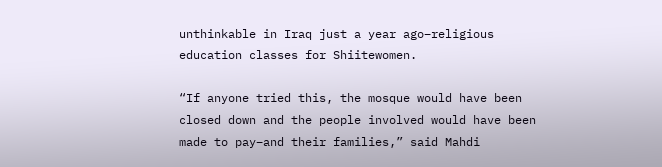unthinkable in Iraq just a year ago–religious education classes for Shiitewomen.

“If anyone tried this, the mosque would have been closed down and the people involved would have been made to pay–and their families,” said Mahdi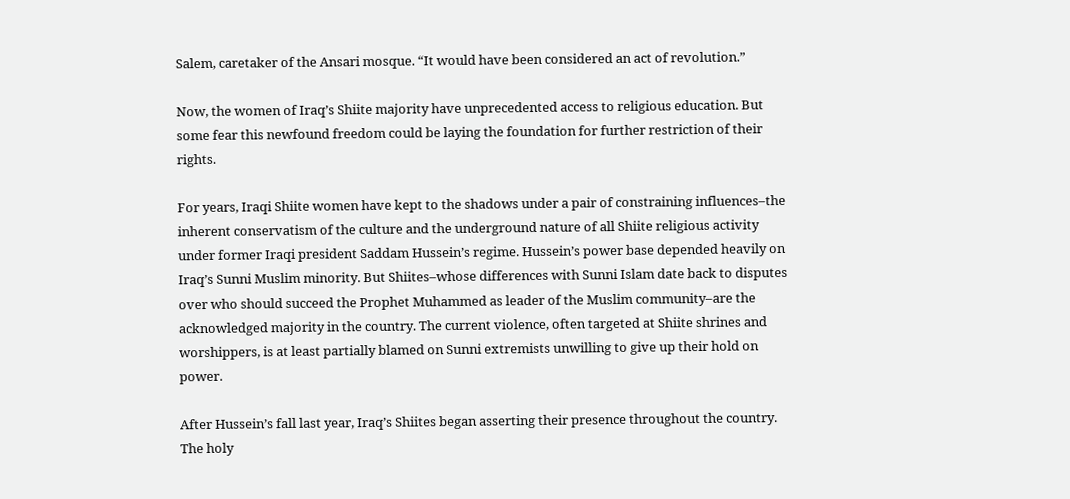Salem, caretaker of the Ansari mosque. “It would have been considered an act of revolution.”

Now, the women of Iraq’s Shiite majority have unprecedented access to religious education. But some fear this newfound freedom could be laying the foundation for further restriction of their rights.

For years, Iraqi Shiite women have kept to the shadows under a pair of constraining influences–the inherent conservatism of the culture and the underground nature of all Shiite religious activity under former Iraqi president Saddam Hussein’s regime. Hussein’s power base depended heavily on Iraq’s Sunni Muslim minority. But Shiites–whose differences with Sunni Islam date back to disputes over who should succeed the Prophet Muhammed as leader of the Muslim community–are the acknowledged majority in the country. The current violence, often targeted at Shiite shrines and worshippers, is at least partially blamed on Sunni extremists unwilling to give up their hold on power.

After Hussein’s fall last year, Iraq’s Shiites began asserting their presence throughout the country. The holy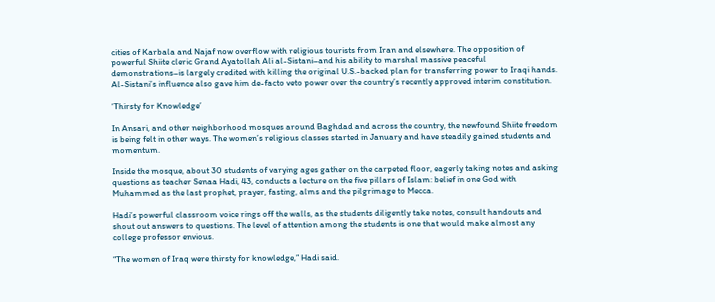cities of Karbala and Najaf now overflow with religious tourists from Iran and elsewhere. The opposition of powerful Shiite cleric Grand Ayatollah Ali al-Sistani–and his ability to marshal massive peaceful demonstrations–is largely credited with killing the original U.S.-backed plan for transferring power to Iraqi hands. Al-Sistani’s influence also gave him de-facto veto power over the country’s recently approved interim constitution.

‘Thirsty for Knowledge’

In Ansari, and other neighborhood mosques around Baghdad and across the country, the newfound Shiite freedom is being felt in other ways. The women’s religious classes started in January and have steadily gained students and momentum.

Inside the mosque, about 30 students of varying ages gather on the carpeted floor, eagerly taking notes and asking questions as teacher Senaa Hadi, 43, conducts a lecture on the five pillars of Islam: belief in one God with Muhammed as the last prophet, prayer, fasting, alms and the pilgrimage to Mecca.

Hadi’s powerful classroom voice rings off the walls, as the students diligently take notes, consult handouts and shout out answers to questions. The level of attention among the students is one that would make almost any college professor envious.

“The women of Iraq were thirsty for knowledge,” Hadi said.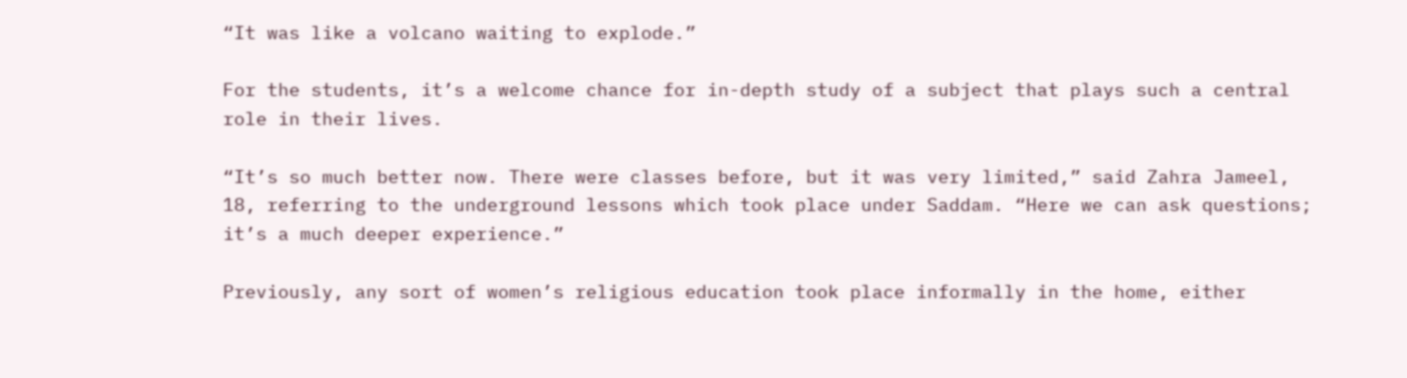“It was like a volcano waiting to explode.”

For the students, it’s a welcome chance for in-depth study of a subject that plays such a central role in their lives.

“It’s so much better now. There were classes before, but it was very limited,” said Zahra Jameel, 18, referring to the underground lessons which took place under Saddam. “Here we can ask questions; it’s a much deeper experience.”

Previously, any sort of women’s religious education took place informally in the home, either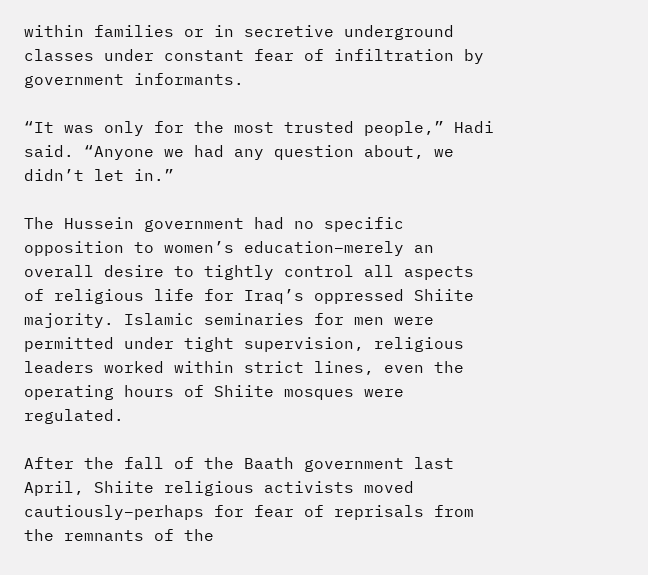within families or in secretive underground classes under constant fear of infiltration by government informants.

“It was only for the most trusted people,” Hadi said. “Anyone we had any question about, we didn’t let in.”

The Hussein government had no specific opposition to women’s education–merely an overall desire to tightly control all aspects of religious life for Iraq’s oppressed Shiite majority. Islamic seminaries for men were permitted under tight supervision, religious leaders worked within strict lines, even the operating hours of Shiite mosques were regulated.

After the fall of the Baath government last April, Shiite religious activists moved cautiously–perhaps for fear of reprisals from the remnants of the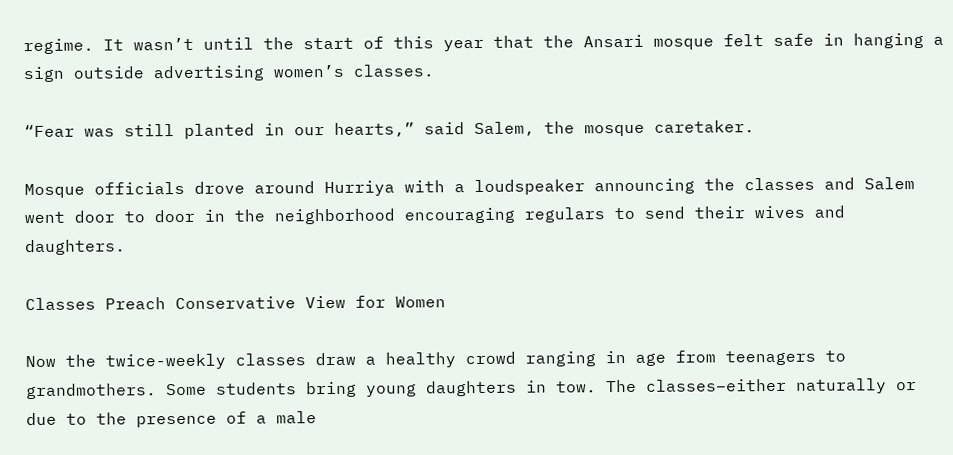regime. It wasn’t until the start of this year that the Ansari mosque felt safe in hanging a sign outside advertising women’s classes.

“Fear was still planted in our hearts,” said Salem, the mosque caretaker.

Mosque officials drove around Hurriya with a loudspeaker announcing the classes and Salem went door to door in the neighborhood encouraging regulars to send their wives and daughters.

Classes Preach Conservative View for Women

Now the twice-weekly classes draw a healthy crowd ranging in age from teenagers to grandmothers. Some students bring young daughters in tow. The classes–either naturally or due to the presence of a male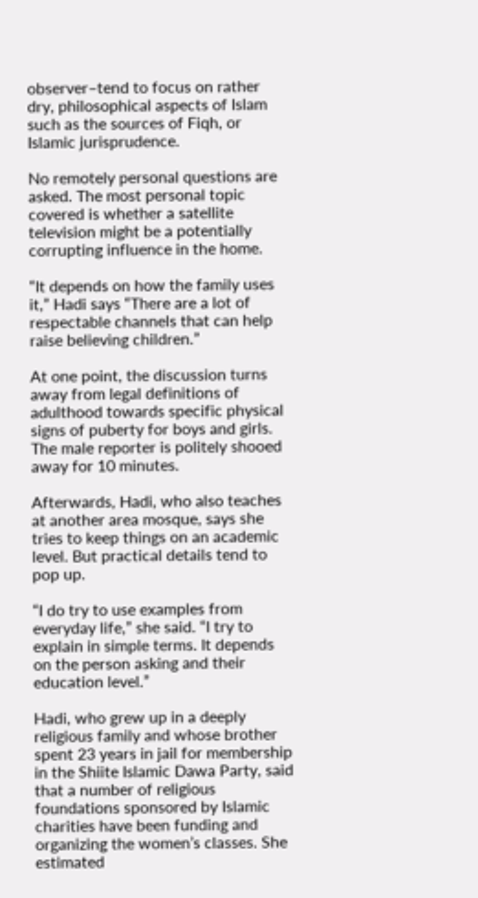observer–tend to focus on rather dry, philosophical aspects of Islam such as the sources of Fiqh, or Islamic jurisprudence.

No remotely personal questions are asked. The most personal topic covered is whether a satellite television might be a potentially corrupting influence in the home.

“It depends on how the family uses it,” Hadi says “There are a lot of respectable channels that can help raise believing children.”

At one point, the discussion turns away from legal definitions of adulthood towards specific physical signs of puberty for boys and girls. The male reporter is politely shooed away for 10 minutes.

Afterwards, Hadi, who also teaches at another area mosque, says she tries to keep things on an academic level. But practical details tend to pop up.

“I do try to use examples from everyday life,” she said. “I try to explain in simple terms. It depends on the person asking and their education level.”

Hadi, who grew up in a deeply religious family and whose brother spent 23 years in jail for membership in the Shiite Islamic Dawa Party, said that a number of religious foundations sponsored by Islamic charities have been funding and organizing the women’s classes. She estimated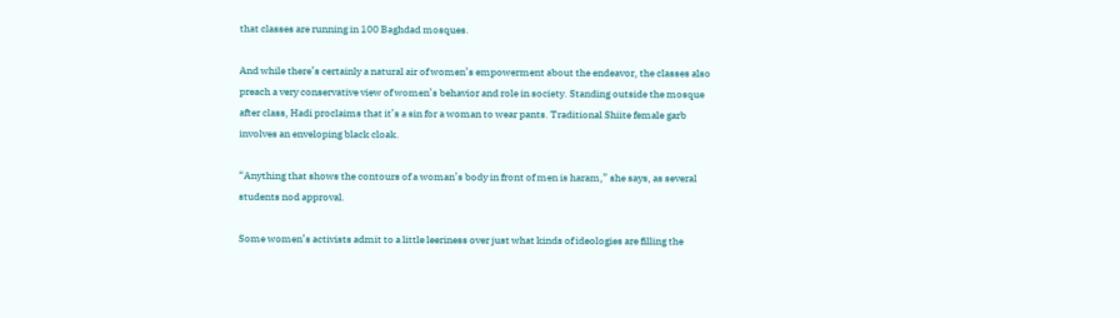that classes are running in 100 Baghdad mosques.

And while there’s certainly a natural air of women’s empowerment about the endeavor, the classes also preach a very conservative view of women’s behavior and role in society. Standing outside the mosque after class, Hadi proclaims that it’s a sin for a woman to wear pants. Traditional Shiite female garb involves an enveloping black cloak.

“Anything that shows the contours of a woman’s body in front of men is haram,” she says, as several students nod approval.

Some women’s activists admit to a little leeriness over just what kinds of ideologies are filling the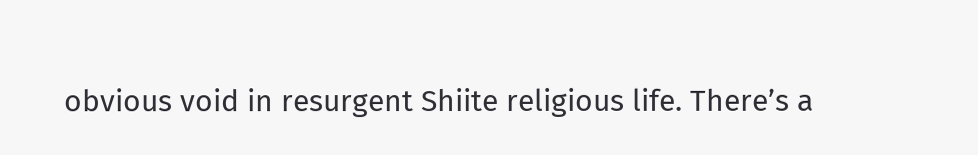obvious void in resurgent Shiite religious life. There’s a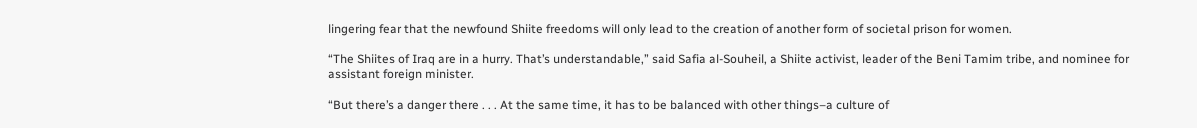lingering fear that the newfound Shiite freedoms will only lead to the creation of another form of societal prison for women.

“The Shiites of Iraq are in a hurry. That’s understandable,” said Safia al-Souheil, a Shiite activist, leader of the Beni Tamim tribe, and nominee for assistant foreign minister.

“But there’s a danger there . . . At the same time, it has to be balanced with other things–a culture of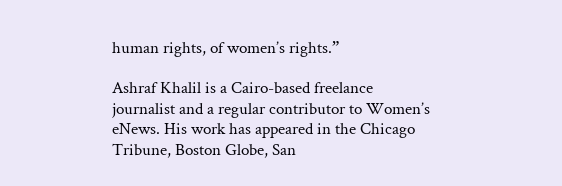human rights, of women’s rights.”

Ashraf Khalil is a Cairo-based freelance journalist and a regular contributor to Women’s eNews. His work has appeared in the Chicago Tribune, Boston Globe, San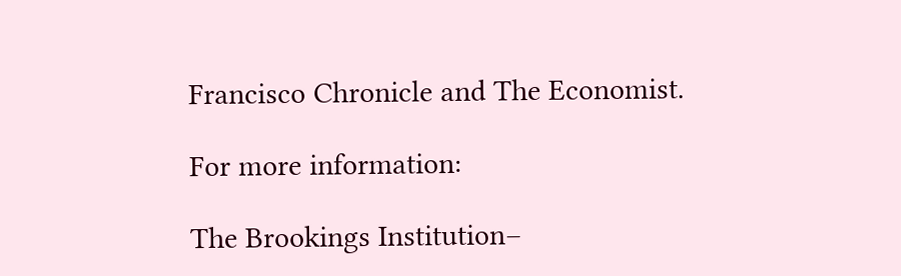Francisco Chronicle and The Economist.

For more information:

The Brookings Institution–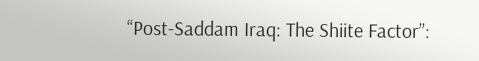“Post-Saddam Iraq: The Shiite Factor”: